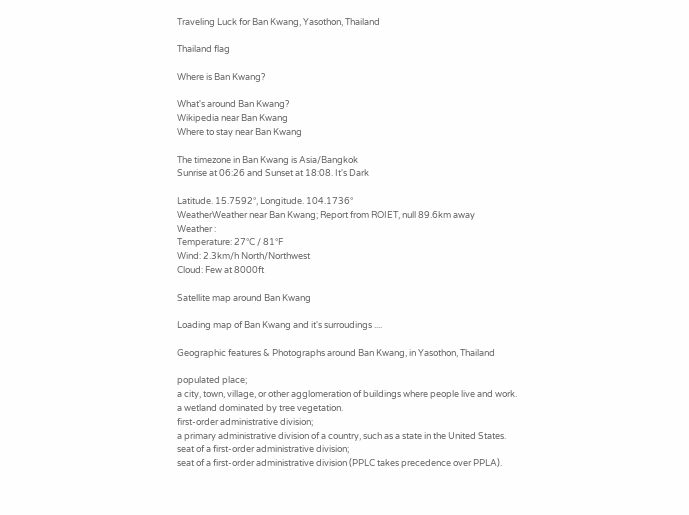Traveling Luck for Ban Kwang, Yasothon, Thailand

Thailand flag

Where is Ban Kwang?

What's around Ban Kwang?
Wikipedia near Ban Kwang
Where to stay near Ban Kwang

The timezone in Ban Kwang is Asia/Bangkok
Sunrise at 06:26 and Sunset at 18:08. It's Dark

Latitude. 15.7592°, Longitude. 104.1736°
WeatherWeather near Ban Kwang; Report from ROIET, null 89.6km away
Weather :
Temperature: 27°C / 81°F
Wind: 2.3km/h North/Northwest
Cloud: Few at 8000ft

Satellite map around Ban Kwang

Loading map of Ban Kwang and it's surroudings ....

Geographic features & Photographs around Ban Kwang, in Yasothon, Thailand

populated place;
a city, town, village, or other agglomeration of buildings where people live and work.
a wetland dominated by tree vegetation.
first-order administrative division;
a primary administrative division of a country, such as a state in the United States.
seat of a first-order administrative division;
seat of a first-order administrative division (PPLC takes precedence over PPLA).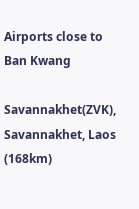Airports close to Ban Kwang

Savannakhet(ZVK), Savannakhet, Laos (168km)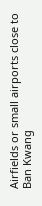Airfields or small airports close to Ban Kwang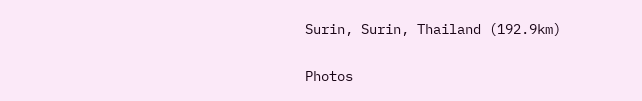Surin, Surin, Thailand (192.9km)

Photos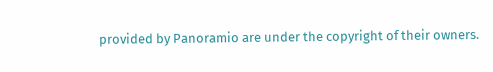provided by Panoramio are under the copyright of their owners.